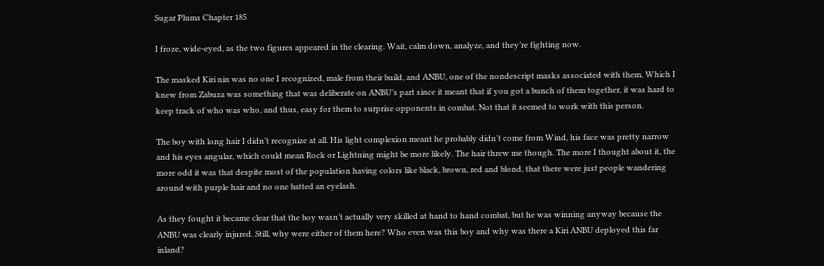Sugar Plums Chapter 185

I froze, wide-eyed, as the two figures appeared in the clearing. Wait, calm down, analyze, and they’re fighting now.

The masked Kiri nin was no one I recognized, male from their build, and ANBU, one of the nondescript masks associated with them. Which I knew from Zabuza was something that was deliberate on ANBU’s part since it meant that if you got a bunch of them together, it was hard to keep track of who was who, and thus, easy for them to surprise opponents in combat. Not that it seemed to work with this person.

The boy with long hair I didn’t recognize at all. His light complexion meant he probably didn’t come from Wind, his face was pretty narrow and his eyes angular, which could mean Rock or Lightning might be more likely. The hair threw me though. The more I thought about it, the more odd it was that despite most of the population having colors like black, brown, red and blond, that there were just people wandering around with purple hair and no one batted an eyelash.

As they fought it became clear that the boy wasn’t actually very skilled at hand to hand combat, but he was winning anyway because the ANBU was clearly injured. Still, why were either of them here? Who even was this boy and why was there a Kiri ANBU deployed this far inland?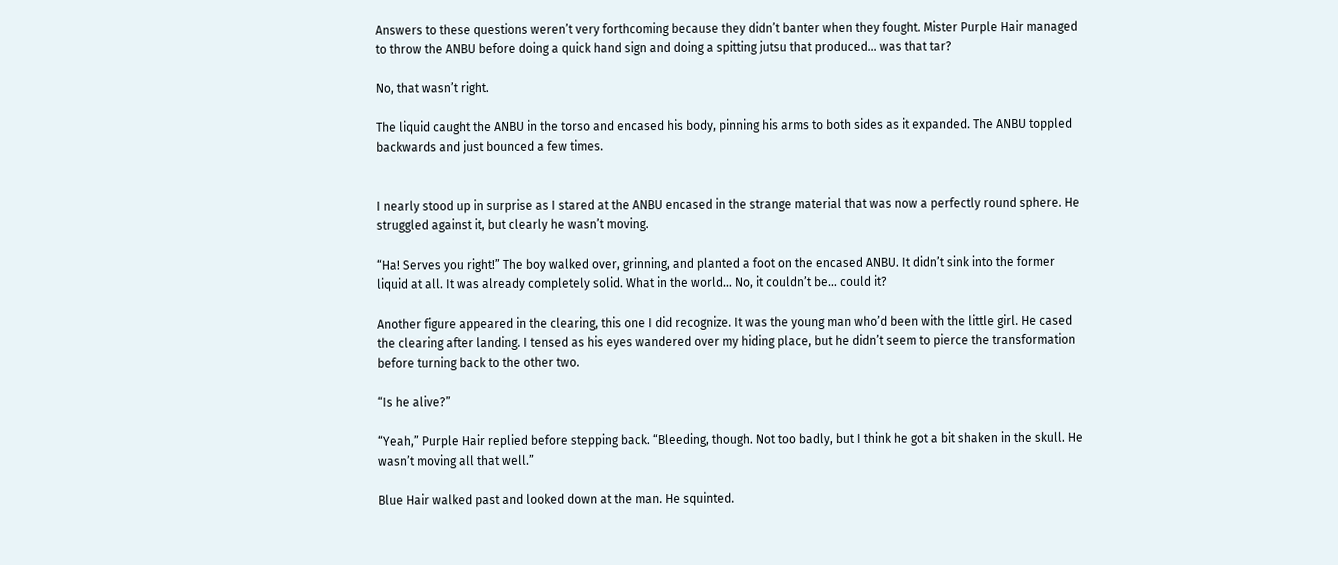Answers to these questions weren’t very forthcoming because they didn’t banter when they fought. Mister Purple Hair managed to throw the ANBU before doing a quick hand sign and doing a spitting jutsu that produced… was that tar?

No, that wasn’t right.

The liquid caught the ANBU in the torso and encased his body, pinning his arms to both sides as it expanded. The ANBU toppled backwards and just bounced a few times.


I nearly stood up in surprise as I stared at the ANBU encased in the strange material that was now a perfectly round sphere. He struggled against it, but clearly he wasn’t moving.

“Ha! Serves you right!” The boy walked over, grinning, and planted a foot on the encased ANBU. It didn’t sink into the former liquid at all. It was already completely solid. What in the world… No, it couldn’t be… could it?

Another figure appeared in the clearing, this one I did recognize. It was the young man who’d been with the little girl. He cased the clearing after landing. I tensed as his eyes wandered over my hiding place, but he didn’t seem to pierce the transformation before turning back to the other two.

“Is he alive?”

“Yeah,” Purple Hair replied before stepping back. “Bleeding, though. Not too badly, but I think he got a bit shaken in the skull. He wasn’t moving all that well.”

Blue Hair walked past and looked down at the man. He squinted.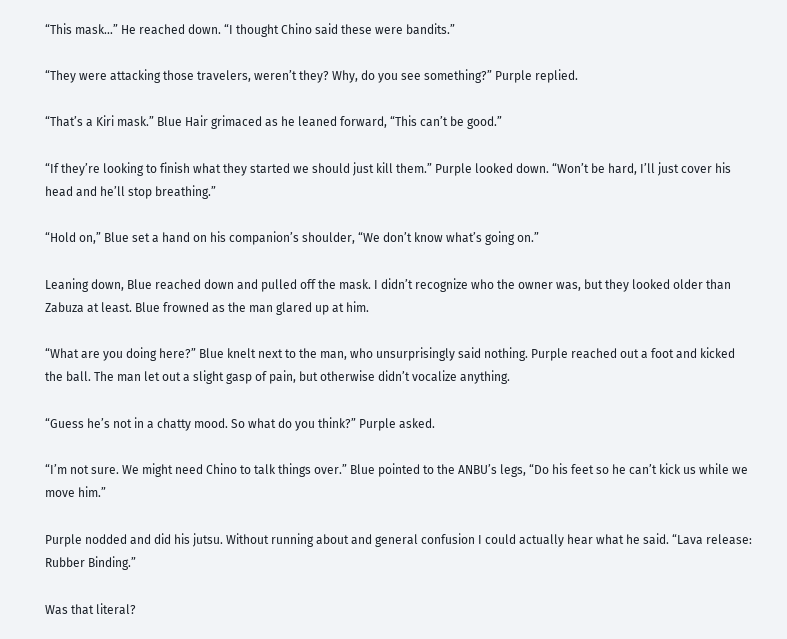“This mask…” He reached down. “I thought Chino said these were bandits.”

“They were attacking those travelers, weren’t they? Why, do you see something?” Purple replied.

“That’s a Kiri mask.” Blue Hair grimaced as he leaned forward, “This can’t be good.”

“If they’re looking to finish what they started we should just kill them.” Purple looked down. “Won’t be hard, I’ll just cover his head and he’ll stop breathing.”

“Hold on,” Blue set a hand on his companion’s shoulder, “We don’t know what’s going on.”

Leaning down, Blue reached down and pulled off the mask. I didn’t recognize who the owner was, but they looked older than Zabuza at least. Blue frowned as the man glared up at him.

“What are you doing here?” Blue knelt next to the man, who unsurprisingly said nothing. Purple reached out a foot and kicked the ball. The man let out a slight gasp of pain, but otherwise didn’t vocalize anything.

“Guess he’s not in a chatty mood. So what do you think?” Purple asked.

“I’m not sure. We might need Chino to talk things over.” Blue pointed to the ANBU’s legs, “Do his feet so he can’t kick us while we move him.”

Purple nodded and did his jutsu. Without running about and general confusion I could actually hear what he said. “Lava release: Rubber Binding.”

Was that literal?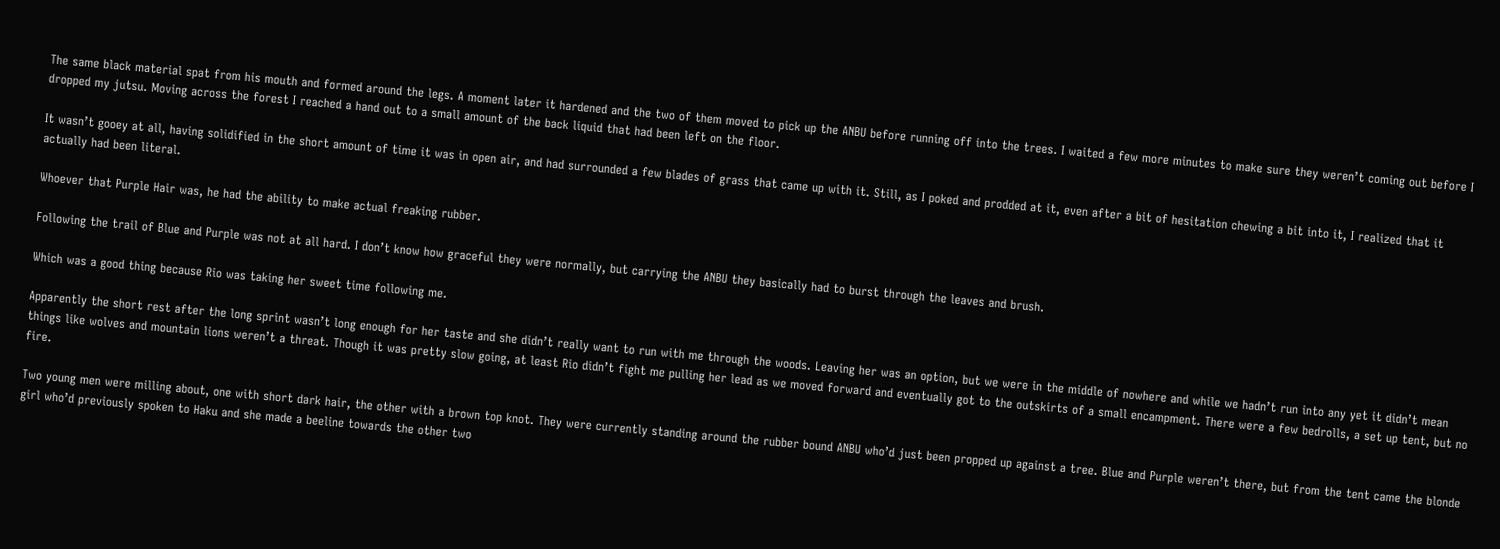The same black material spat from his mouth and formed around the legs. A moment later it hardened and the two of them moved to pick up the ANBU before running off into the trees. I waited a few more minutes to make sure they weren’t coming out before I dropped my jutsu. Moving across the forest I reached a hand out to a small amount of the back liquid that had been left on the floor.

It wasn’t gooey at all, having solidified in the short amount of time it was in open air, and had surrounded a few blades of grass that came up with it. Still, as I poked and prodded at it, even after a bit of hesitation chewing a bit into it, I realized that it actually had been literal.

Whoever that Purple Hair was, he had the ability to make actual freaking rubber.

Following the trail of Blue and Purple was not at all hard. I don’t know how graceful they were normally, but carrying the ANBU they basically had to burst through the leaves and brush.

Which was a good thing because Rio was taking her sweet time following me.

Apparently the short rest after the long sprint wasn’t long enough for her taste and she didn’t really want to run with me through the woods. Leaving her was an option, but we were in the middle of nowhere and while we hadn’t run into any yet it didn’t mean things like wolves and mountain lions weren’t a threat. Though it was pretty slow going, at least Rio didn’t fight me pulling her lead as we moved forward and eventually got to the outskirts of a small encampment. There were a few bedrolls, a set up tent, but no fire.

Two young men were milling about, one with short dark hair, the other with a brown top knot. They were currently standing around the rubber bound ANBU who’d just been propped up against a tree. Blue and Purple weren’t there, but from the tent came the blonde girl who’d previously spoken to Haku and she made a beeline towards the other two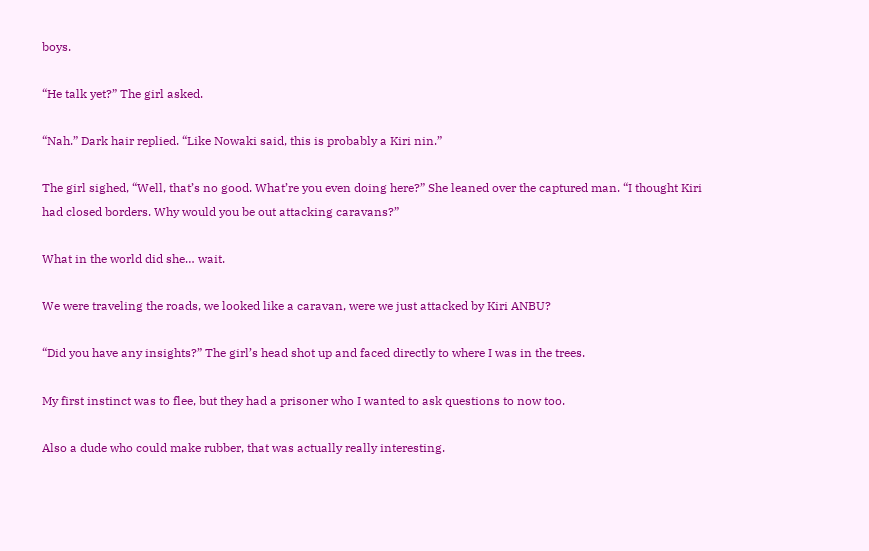boys.

“He talk yet?” The girl asked.

“Nah.” Dark hair replied. “Like Nowaki said, this is probably a Kiri nin.”

The girl sighed, “Well, that’s no good. What’re you even doing here?” She leaned over the captured man. “I thought Kiri had closed borders. Why would you be out attacking caravans?”

What in the world did she… wait.

We were traveling the roads, we looked like a caravan, were we just attacked by Kiri ANBU?

“Did you have any insights?” The girl’s head shot up and faced directly to where I was in the trees.

My first instinct was to flee, but they had a prisoner who I wanted to ask questions to now too.

Also a dude who could make rubber, that was actually really interesting.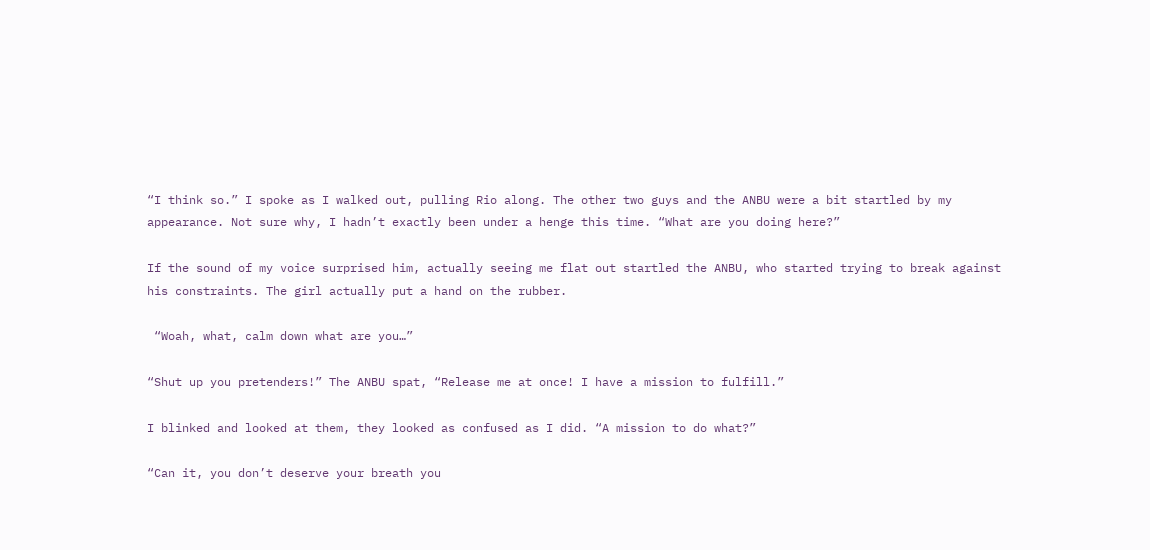“I think so.” I spoke as I walked out, pulling Rio along. The other two guys and the ANBU were a bit startled by my appearance. Not sure why, I hadn’t exactly been under a henge this time. “What are you doing here?”

If the sound of my voice surprised him, actually seeing me flat out startled the ANBU, who started trying to break against his constraints. The girl actually put a hand on the rubber.

 “Woah, what, calm down what are you…”

“Shut up you pretenders!” The ANBU spat, “Release me at once! I have a mission to fulfill.”

I blinked and looked at them, they looked as confused as I did. “A mission to do what?”

“Can it, you don’t deserve your breath you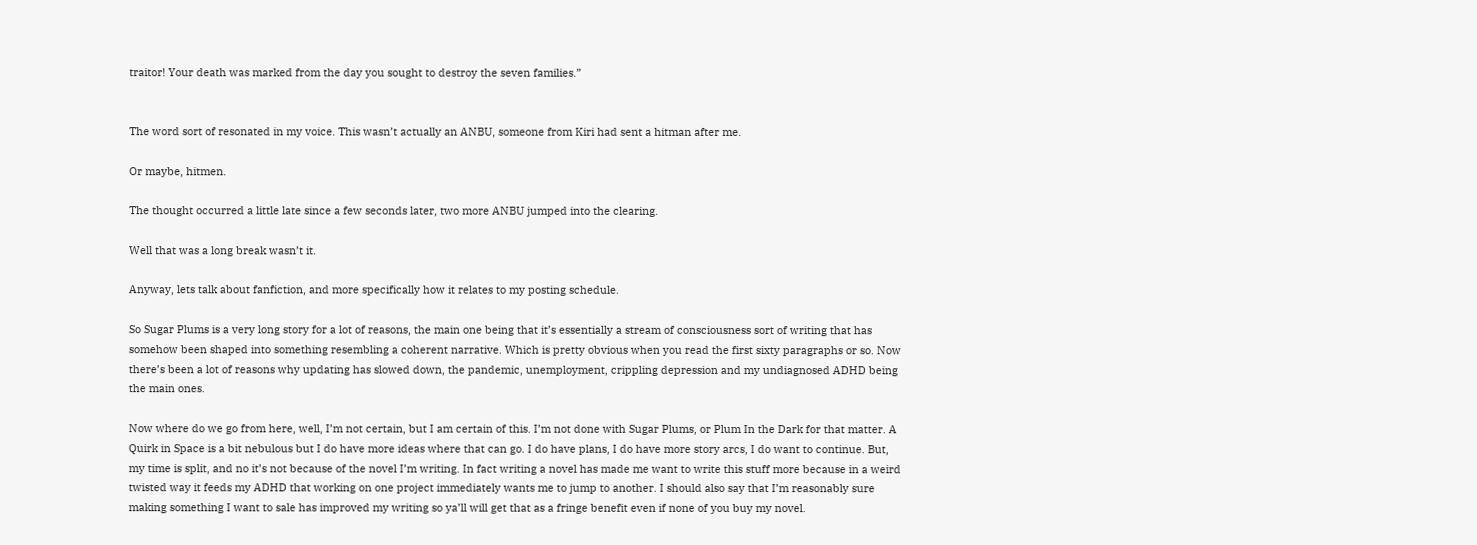traitor! Your death was marked from the day you sought to destroy the seven families.”


The word sort of resonated in my voice. This wasn’t actually an ANBU, someone from Kiri had sent a hitman after me.

Or maybe, hitmen.

The thought occurred a little late since a few seconds later, two more ANBU jumped into the clearing.

Well that was a long break wasn’t it.

Anyway, lets talk about fanfiction, and more specifically how it relates to my posting schedule.

So Sugar Plums is a very long story for a lot of reasons, the main one being that it’s essentially a stream of consciousness sort of writing that has somehow been shaped into something resembling a coherent narrative. Which is pretty obvious when you read the first sixty paragraphs or so. Now there’s been a lot of reasons why updating has slowed down, the pandemic, unemployment, crippling depression and my undiagnosed ADHD being the main ones.

Now where do we go from here, well, I’m not certain, but I am certain of this. I’m not done with Sugar Plums, or Plum In the Dark for that matter. A Quirk in Space is a bit nebulous but I do have more ideas where that can go. I do have plans, I do have more story arcs, I do want to continue. But, my time is split, and no it’s not because of the novel I’m writing. In fact writing a novel has made me want to write this stuff more because in a weird twisted way it feeds my ADHD that working on one project immediately wants me to jump to another. I should also say that I’m reasonably sure making something I want to sale has improved my writing so ya’ll will get that as a fringe benefit even if none of you buy my novel.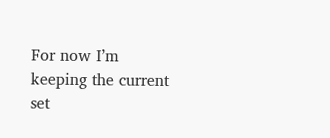For now I’m keeping the current set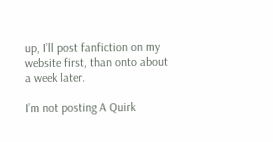up, I’ll post fanfiction on my website first, than onto about a week later.

I’m not posting A Quirk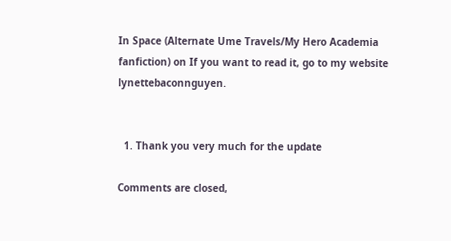In Space (Alternate Ume Travels/My Hero Academia fanfiction) on If you want to read it, go to my website lynettebaconnguyen.


  1. Thank you very much for the update

Comments are closed,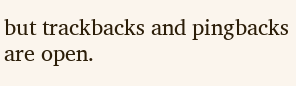but trackbacks and pingbacks are open.